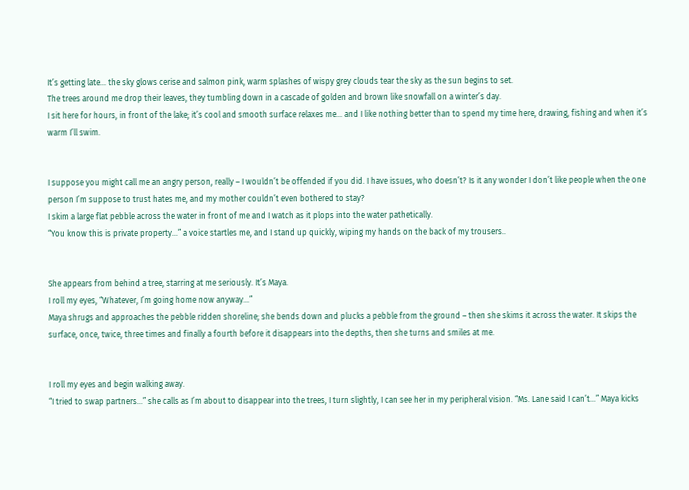It’s getting late… the sky glows cerise and salmon pink, warm splashes of wispy grey clouds tear the sky as the sun begins to set.
The trees around me drop their leaves, they tumbling down in a cascade of golden and brown like snowfall on a winter’s day.
I sit here for hours, in front of the lake; it’s cool and smooth surface relaxes me… and I like nothing better than to spend my time here, drawing, fishing and when it’s warm I’ll swim.


I suppose you might call me an angry person, really – I wouldn’t be offended if you did. I have issues, who doesn’t? Is it any wonder I don’t like people when the one person I’m suppose to trust hates me, and my mother couldn’t even bothered to stay?
I skim a large flat pebble across the water in front of me and I watch as it plops into the water pathetically.
“You know this is private property…” a voice startles me, and I stand up quickly, wiping my hands on the back of my trousers..


She appears from behind a tree, starring at me seriously. It’s Maya.
I roll my eyes, “Whatever, I’m going home now anyway…”
Maya shrugs and approaches the pebble ridden shoreline; she bends down and plucks a pebble from the ground – then she skims it across the water. It skips the surface, once, twice, three times and finally a fourth before it disappears into the depths, then she turns and smiles at me.


I roll my eyes and begin walking away.
“I tried to swap partners…” she calls as I’m about to disappear into the trees, I turn slightly, I can see her in my peripheral vision. “Ms. Lane said I can’t…” Maya kicks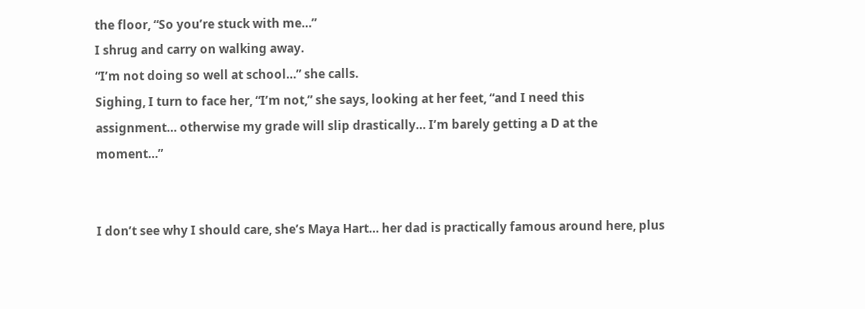the floor, “So you’re stuck with me…”
I shrug and carry on walking away.
“I’m not doing so well at school…” she calls.
Sighing, I turn to face her, “I’m not,” she says, looking at her feet, “and I need this assignment… otherwise my grade will slip drastically… I’m barely getting a D at the moment…”


I don’t see why I should care, she’s Maya Hart… her dad is practically famous around here, plus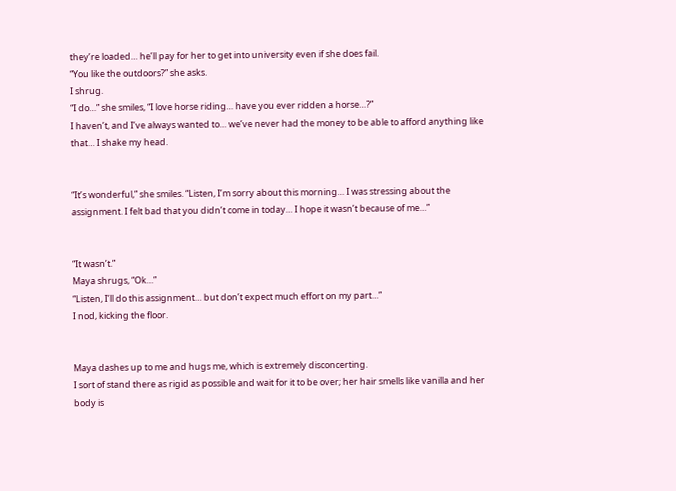they’re loaded… he’ll pay for her to get into university even if she does fail.
“You like the outdoors?” she asks.
I shrug.
“I do…” she smiles, “I love horse riding… have you ever ridden a horse…?”
I haven’t, and I’ve always wanted to… we’ve never had the money to be able to afford anything like that… I shake my head.


“It’s wonderful,” she smiles. “Listen, I’m sorry about this morning… I was stressing about the assignment. I felt bad that you didn’t come in today… I hope it wasn’t because of me…”


“It wasn’t.”
Maya shrugs, “Ok…”
“Listen, I’ll do this assignment… but don’t expect much effort on my part…”
I nod, kicking the floor.


Maya dashes up to me and hugs me, which is extremely disconcerting.
I sort of stand there as rigid as possible and wait for it to be over; her hair smells like vanilla and her body is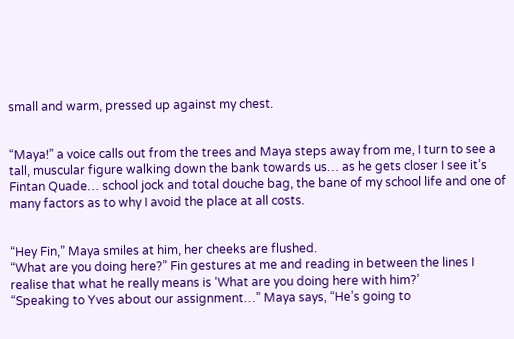small and warm, pressed up against my chest.


“Maya!” a voice calls out from the trees and Maya steps away from me, I turn to see a tall, muscular figure walking down the bank towards us… as he gets closer I see it’s Fintan Quade… school jock and total douche bag, the bane of my school life and one of many factors as to why I avoid the place at all costs.


“Hey Fin,” Maya smiles at him, her cheeks are flushed.
“What are you doing here?” Fin gestures at me and reading in between the lines I realise that what he really means is ‘What are you doing here with him?’
“Speaking to Yves about our assignment…” Maya says, “He’s going to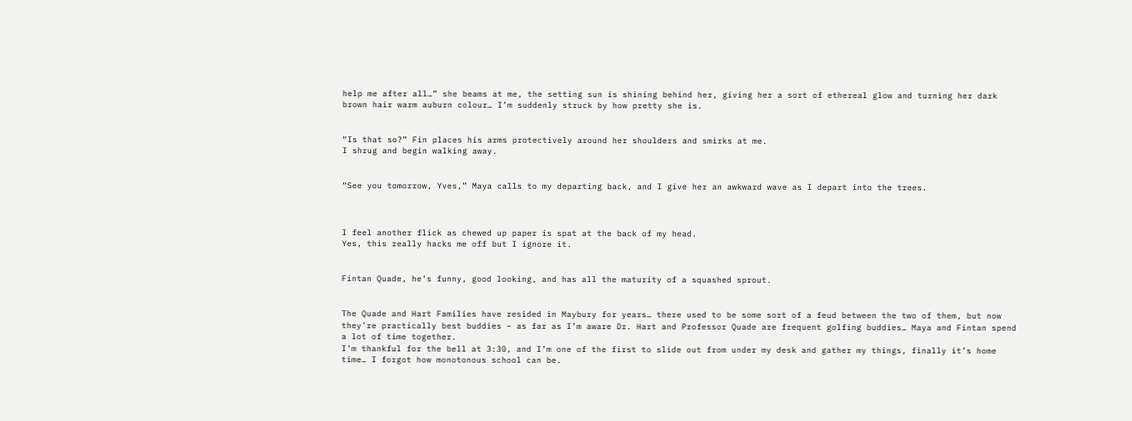help me after all…” she beams at me, the setting sun is shining behind her, giving her a sort of ethereal glow and turning her dark brown hair warm auburn colour… I’m suddenly struck by how pretty she is.


“Is that so?” Fin places his arms protectively around her shoulders and smirks at me.
I shrug and begin walking away.


“See you tomorrow, Yves,” Maya calls to my departing back, and I give her an awkward wave as I depart into the trees.



I feel another flick as chewed up paper is spat at the back of my head.
Yes, this really hacks me off but I ignore it.


Fintan Quade, he’s funny, good looking, and has all the maturity of a squashed sprout.


The Quade and Hart Families have resided in Maybury for years… there used to be some sort of a feud between the two of them, but now they’re practically best buddies – as far as I’m aware Dr. Hart and Professor Quade are frequent golfing buddies… Maya and Fintan spend a lot of time together.
I’m thankful for the bell at 3:30, and I’m one of the first to slide out from under my desk and gather my things, finally it’s home time… I forgot how monotonous school can be.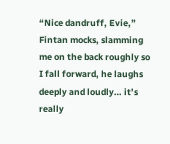“Nice dandruff, Evie,” Fintan mocks, slamming me on the back roughly so I fall forward, he laughs deeply and loudly… it’s really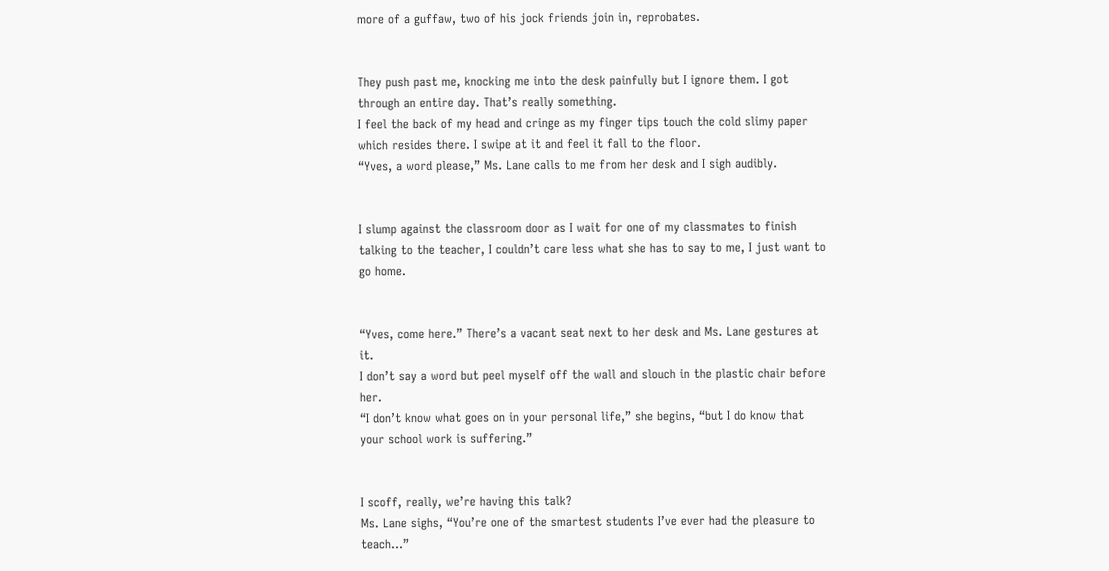more of a guffaw, two of his jock friends join in, reprobates.


They push past me, knocking me into the desk painfully but I ignore them. I got through an entire day. That’s really something.
I feel the back of my head and cringe as my finger tips touch the cold slimy paper which resides there. I swipe at it and feel it fall to the floor.
“Yves, a word please,” Ms. Lane calls to me from her desk and I sigh audibly.


I slump against the classroom door as I wait for one of my classmates to finish talking to the teacher, I couldn’t care less what she has to say to me, I just want to go home.


“Yves, come here.” There’s a vacant seat next to her desk and Ms. Lane gestures at it.
I don’t say a word but peel myself off the wall and slouch in the plastic chair before her.
“I don’t know what goes on in your personal life,” she begins, “but I do know that your school work is suffering.”


I scoff, really, we’re having this talk?
Ms. Lane sighs, “You’re one of the smartest students I’ve ever had the pleasure to teach…”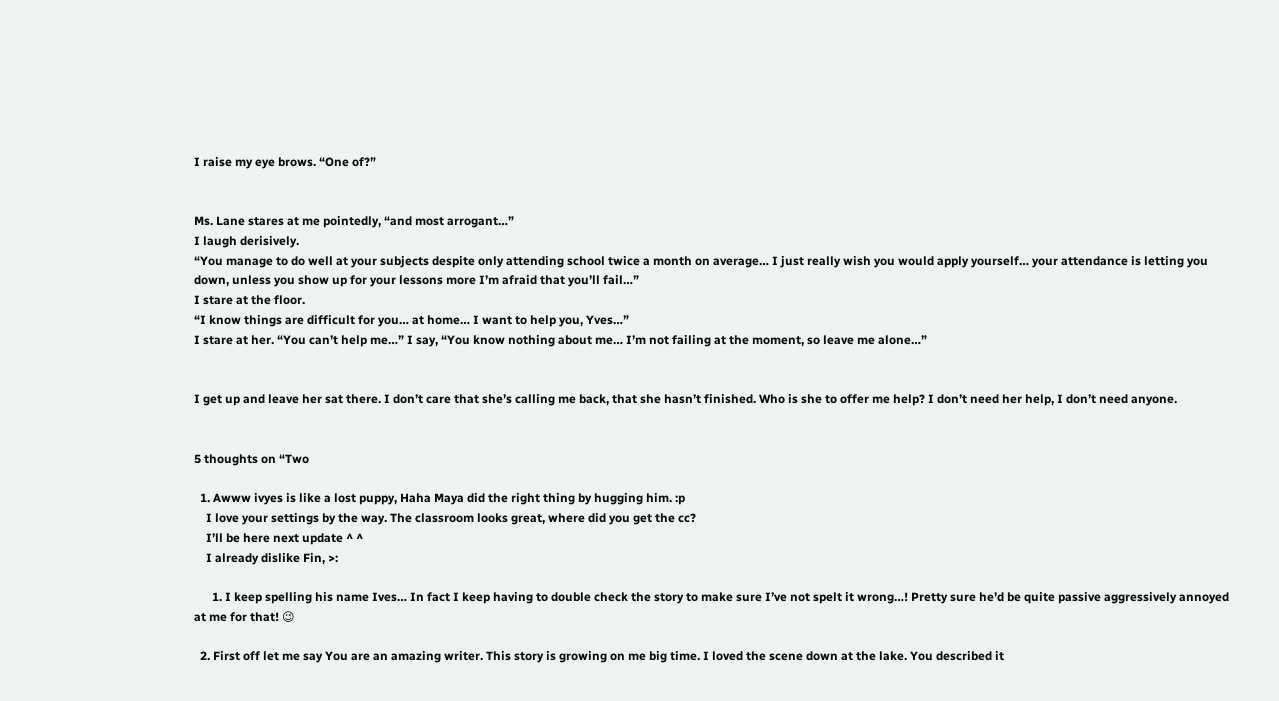I raise my eye brows. “One of?”


Ms. Lane stares at me pointedly, “and most arrogant…”
I laugh derisively.
“You manage to do well at your subjects despite only attending school twice a month on average… I just really wish you would apply yourself… your attendance is letting you down, unless you show up for your lessons more I’m afraid that you’ll fail…”
I stare at the floor.
“I know things are difficult for you… at home… I want to help you, Yves…”
I stare at her. “You can’t help me…” I say, “You know nothing about me… I’m not failing at the moment, so leave me alone…”


I get up and leave her sat there. I don’t care that she’s calling me back, that she hasn’t finished. Who is she to offer me help? I don’t need her help, I don’t need anyone.


5 thoughts on “Two

  1. Awww ivyes is like a lost puppy, Haha Maya did the right thing by hugging him. :p
    I love your settings by the way. The classroom looks great, where did you get the cc?
    I’ll be here next update ^ ^
    I already dislike Fin, >:

      1. I keep spelling his name Ives… In fact I keep having to double check the story to make sure I’ve not spelt it wrong…! Pretty sure he’d be quite passive aggressively annoyed at me for that! 😉

  2. First off let me say You are an amazing writer. This story is growing on me big time. I loved the scene down at the lake. You described it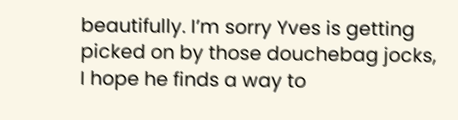beautifully. I’m sorry Yves is getting picked on by those douchebag jocks, I hope he finds a way to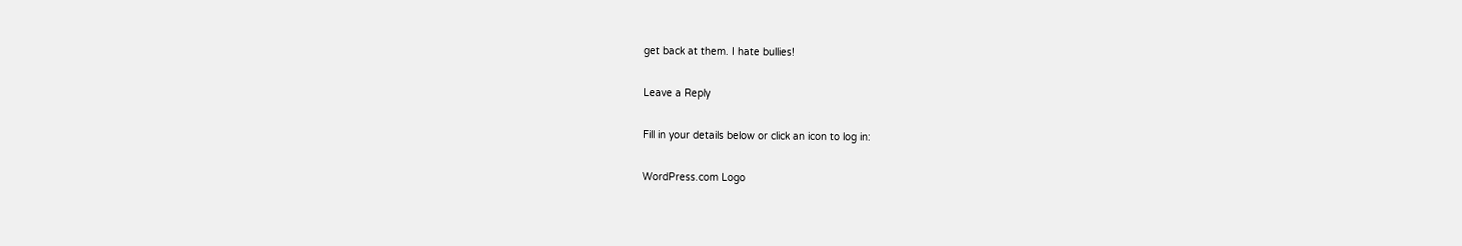get back at them. I hate bullies!

Leave a Reply

Fill in your details below or click an icon to log in:

WordPress.com Logo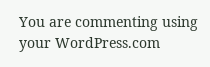You are commenting using your WordPress.com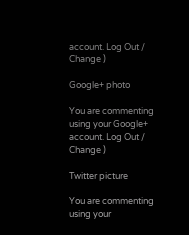account. Log Out /  Change )

Google+ photo

You are commenting using your Google+ account. Log Out /  Change )

Twitter picture

You are commenting using your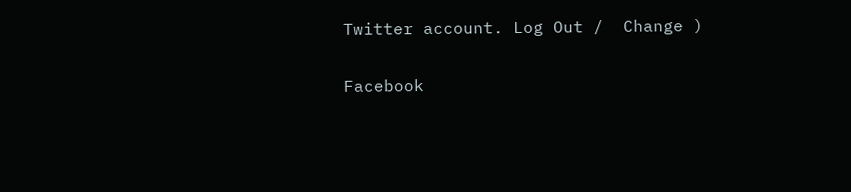Twitter account. Log Out /  Change )

Facebook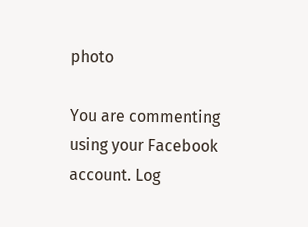photo

You are commenting using your Facebook account. Log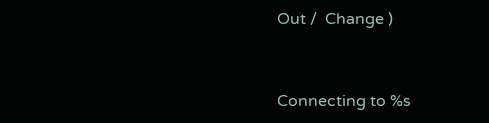Out /  Change )


Connecting to %s